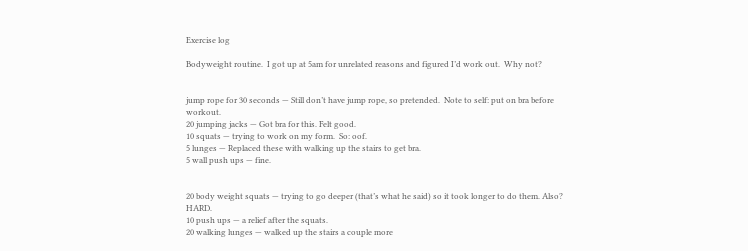Exercise log

Bodyweight routine.  I got up at 5am for unrelated reasons and figured I’d work out.  Why not?


jump rope for 30 seconds — Still don’t have jump rope, so pretended.  Note to self: put on bra before workout.
20 jumping jacks — Got bra for this. Felt good.
10 squats — trying to work on my form.  So: oof.
5 lunges — Replaced these with walking up the stairs to get bra.
5 wall push ups — fine.


20 body weight squats — trying to go deeper (that’s what he said) so it took longer to do them. Also? HARD.
10 push ups — a relief after the squats.
20 walking lunges — walked up the stairs a couple more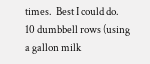times.  Best I could do.
10 dumbbell rows (using a gallon milk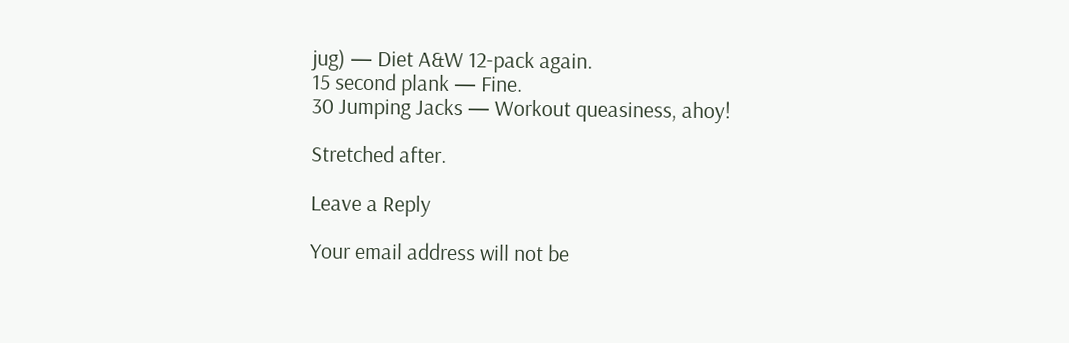jug) — Diet A&W 12-pack again.
15 second plank — Fine.
30 Jumping Jacks — Workout queasiness, ahoy!

Stretched after.

Leave a Reply

Your email address will not be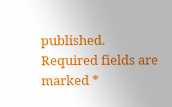published. Required fields are marked *